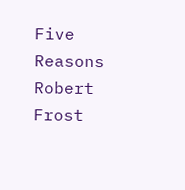Five Reasons Robert Frost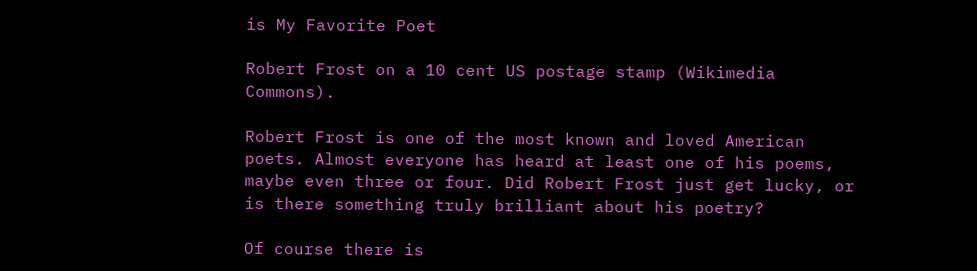is My Favorite Poet

Robert Frost on a 10 cent US postage stamp (Wikimedia Commons).

Robert Frost is one of the most known and loved American poets. Almost everyone has heard at least one of his poems, maybe even three or four. Did Robert Frost just get lucky, or is there something truly brilliant about his poetry?

Of course there is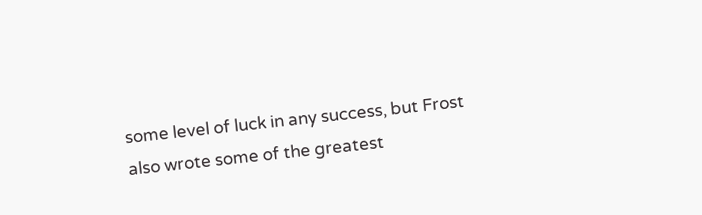some level of luck in any success, but Frost also wrote some of the greatest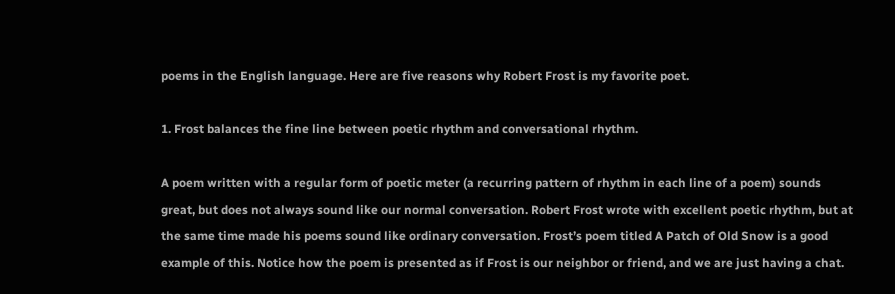poems in the English language. Here are five reasons why Robert Frost is my favorite poet.

1. Frost balances the fine line between poetic rhythm and conversational rhythm.

A poem written with a regular form of poetic meter (a recurring pattern of rhythm in each line of a poem) sounds great, but does not always sound like our normal conversation. Robert Frost wrote with excellent poetic rhythm, but at the same time made his poems sound like ordinary conversation. Frost’s poem titled A Patch of Old Snow is a good example of this. Notice how the poem is presented as if Frost is our neighbor or friend, and we are just having a chat.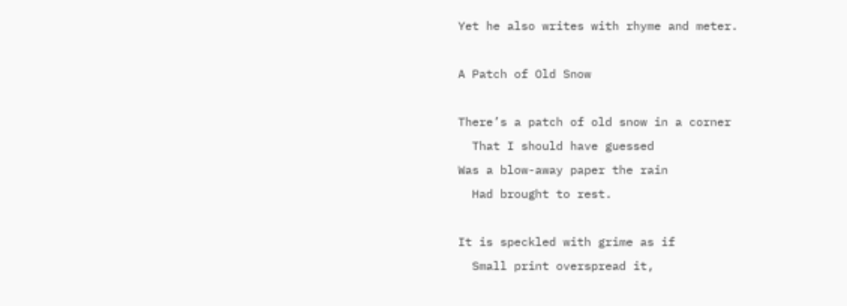Yet he also writes with rhyme and meter.

A Patch of Old Snow

There’s a patch of old snow in a corner
  That I should have guessed
Was a blow-away paper the rain
  Had brought to rest.

It is speckled with grime as if
  Small print overspread it,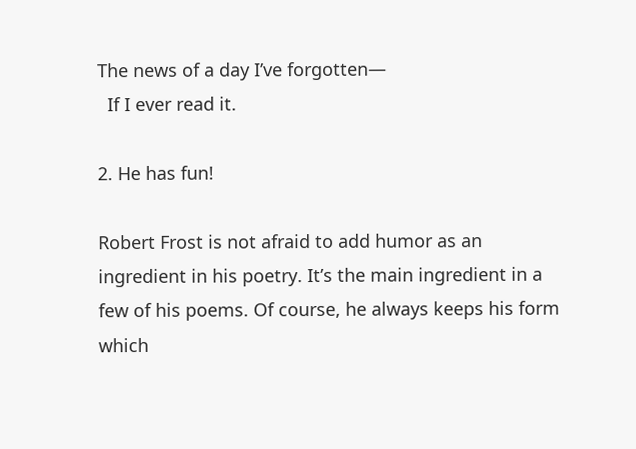The news of a day I’ve forgotten—
  If I ever read it.

2. He has fun!

Robert Frost is not afraid to add humor as an ingredient in his poetry. It’s the main ingredient in a few of his poems. Of course, he always keeps his form which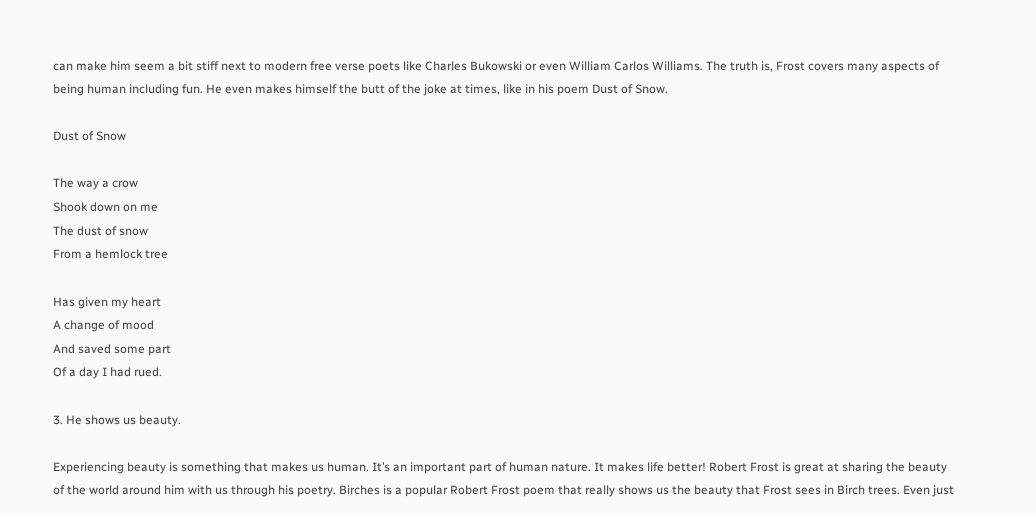can make him seem a bit stiff next to modern free verse poets like Charles Bukowski or even William Carlos Williams. The truth is, Frost covers many aspects of being human including fun. He even makes himself the butt of the joke at times, like in his poem Dust of Snow.

Dust of Snow

The way a crow
Shook down on me
The dust of snow
From a hemlock tree

Has given my heart
A change of mood
And saved some part
Of a day I had rued.

3. He shows us beauty.

Experiencing beauty is something that makes us human. It’s an important part of human nature. It makes life better! Robert Frost is great at sharing the beauty of the world around him with us through his poetry. Birches is a popular Robert Frost poem that really shows us the beauty that Frost sees in Birch trees. Even just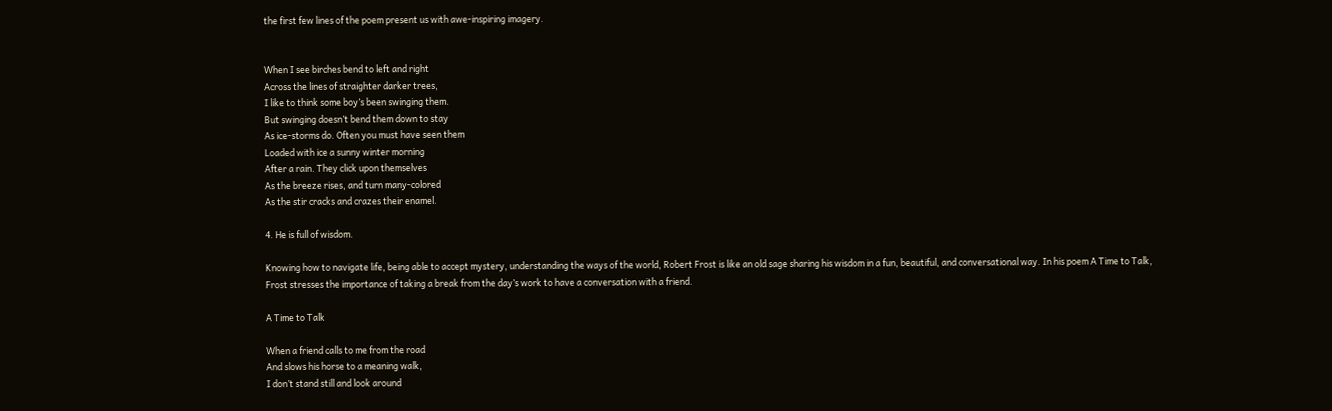the first few lines of the poem present us with awe-inspiring imagery.


When I see birches bend to left and right
Across the lines of straighter darker trees,
I like to think some boy’s been swinging them.
But swinging doesn’t bend them down to stay
As ice-storms do. Often you must have seen them
Loaded with ice a sunny winter morning
After a rain. They click upon themselves
As the breeze rises, and turn many-colored
As the stir cracks and crazes their enamel.

4. He is full of wisdom.

Knowing how to navigate life, being able to accept mystery, understanding the ways of the world, Robert Frost is like an old sage sharing his wisdom in a fun, beautiful, and conversational way. In his poem A Time to Talk, Frost stresses the importance of taking a break from the day’s work to have a conversation with a friend.

A Time to Talk

When a friend calls to me from the road
And slows his horse to a meaning walk,
I don’t stand still and look around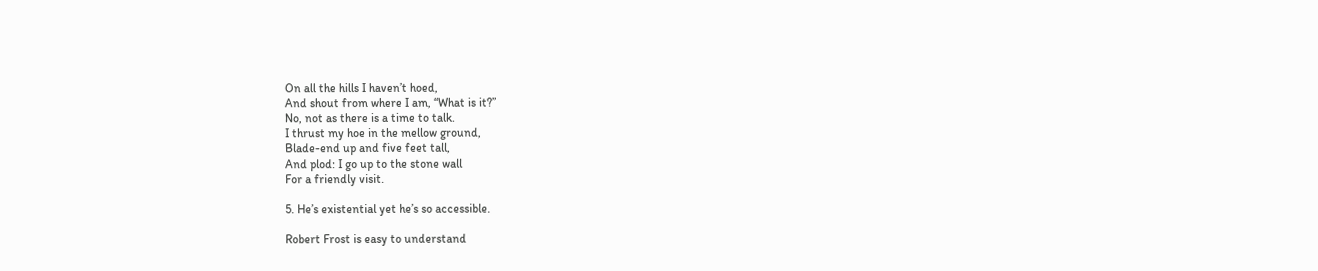On all the hills I haven’t hoed,
And shout from where I am, “What is it?”
No, not as there is a time to talk.
I thrust my hoe in the mellow ground,
Blade-end up and five feet tall,
And plod: I go up to the stone wall
For a friendly visit.

5. He’s existential yet he’s so accessible.

Robert Frost is easy to understand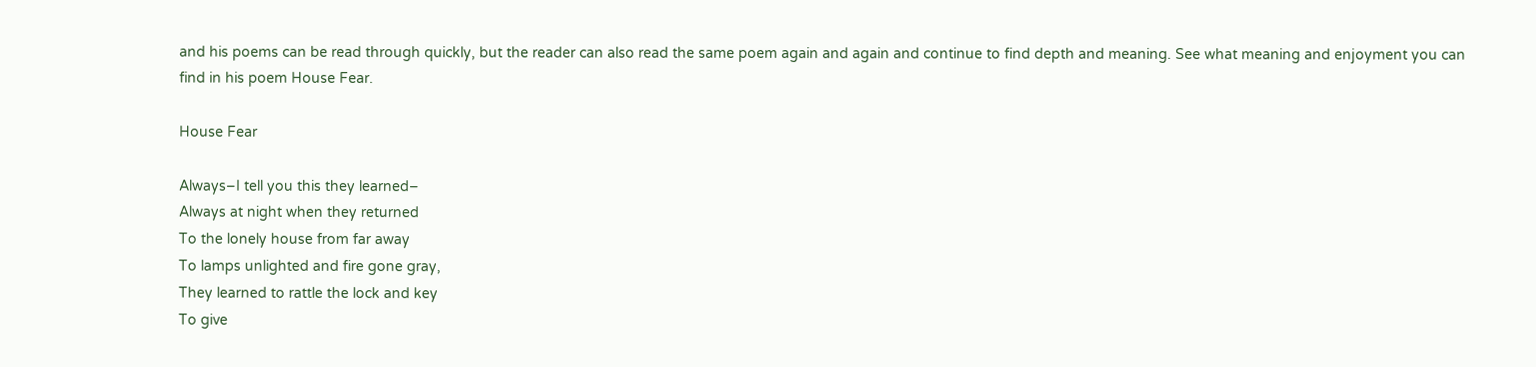and his poems can be read through quickly, but the reader can also read the same poem again and again and continue to find depth and meaning. See what meaning and enjoyment you can find in his poem House Fear.

House Fear

Always–I tell you this they learned–
Always at night when they returned
To the lonely house from far away
To lamps unlighted and fire gone gray,
They learned to rattle the lock and key
To give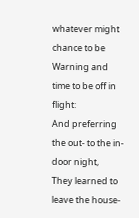whatever might chance to be
Warning and time to be off in flight:
And preferring the out- to the in-door night,
They learned to leave the house-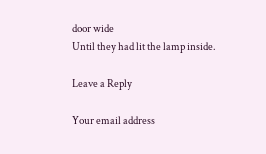door wide
Until they had lit the lamp inside.

Leave a Reply

Your email address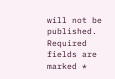will not be published. Required fields are marked *